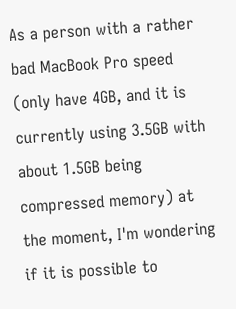As a person with a rather bad MacBook Pro speed (only have 4GB, and it is currently using 3.5GB with about 1.5GB being compressed memory) at the moment, I'm wondering if it is possible to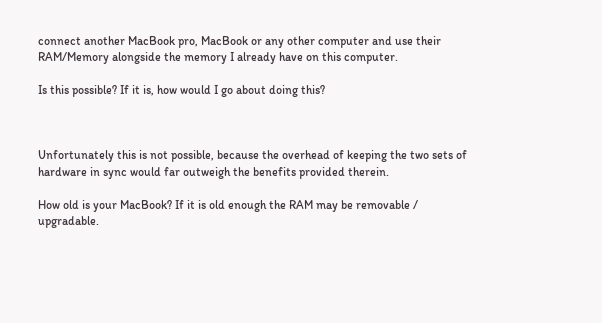connect another MacBook pro, MacBook or any other computer and use their RAM/Memory alongside the memory I already have on this computer.

Is this possible? If it is, how would I go about doing this?



Unfortunately this is not possible, because the overhead of keeping the two sets of hardware in sync would far outweigh the benefits provided therein.

How old is your MacBook? If it is old enough the RAM may be removable / upgradable.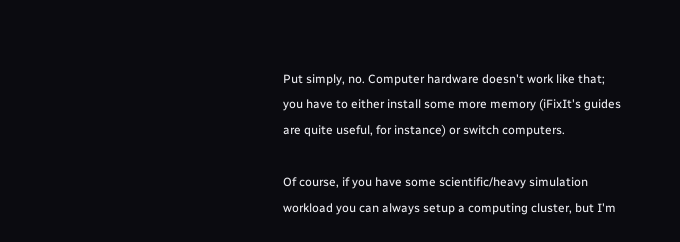Put simply, no. Computer hardware doesn't work like that; you have to either install some more memory (iFixIt's guides are quite useful, for instance) or switch computers.

Of course, if you have some scientific/heavy simulation workload you can always setup a computing cluster, but I'm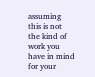assuming this is not the kind of work you have in mind for your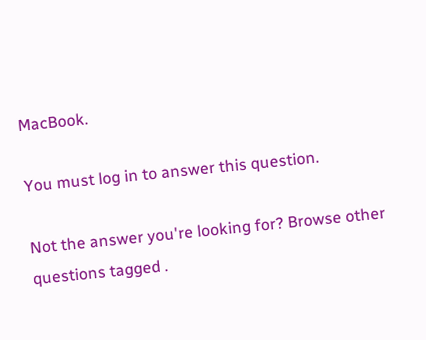MacBook.

You must log in to answer this question.

Not the answer you're looking for? Browse other questions tagged .